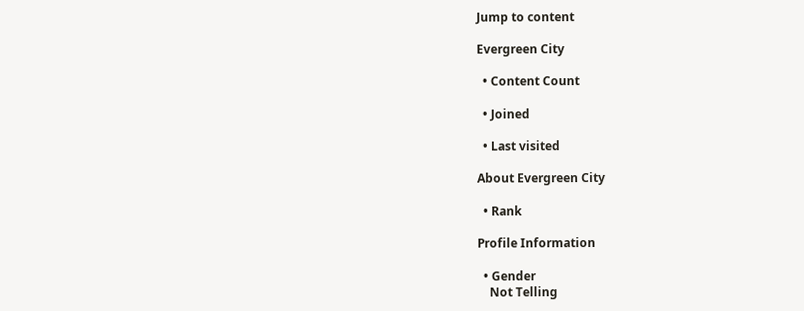Jump to content

Evergreen City

  • Content Count

  • Joined

  • Last visited

About Evergreen City

  • Rank

Profile Information

  • Gender
    Not Telling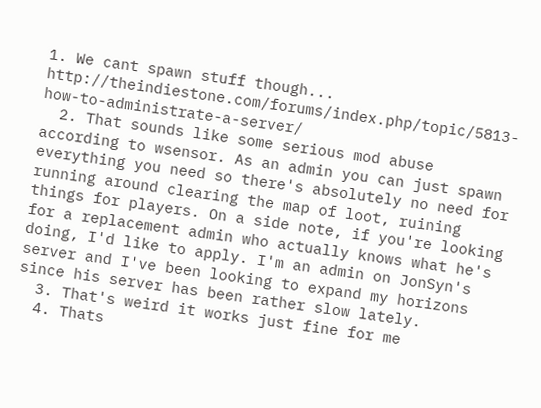1. We cant spawn stuff though... http://theindiestone.com/forums/index.php/topic/5813-how-to-administrate-a-server/
  2. That sounds like some serious mod abuse according to wsensor. As an admin you can just spawn everything you need so there's absolutely no need for running around clearing the map of loot, ruining things for players. On a side note, if you're looking for a replacement admin who actually knows what he's doing, I'd like to apply. I'm an admin on JonSyn's server and I've been looking to expand my horizons since his server has been rather slow lately.
  3. That's weird it works just fine for me
  4. Thats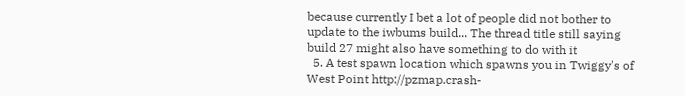because currently I bet a lot of people did not bother to update to the iwbums build... The thread title still saying build 27 might also have something to do with it
  5. A test spawn location which spawns you in Twiggy's of West Point http://pzmap.crash-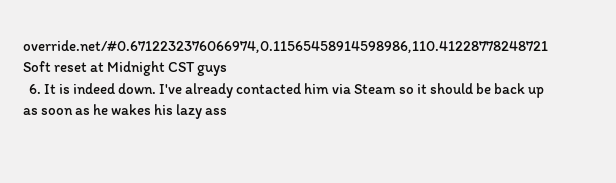override.net/#0.6712232376066974,0.11565458914598986,110.41228778248721 Soft reset at Midnight CST guys
  6. It is indeed down. I've already contacted him via Steam so it should be back up as soon as he wakes his lazy ass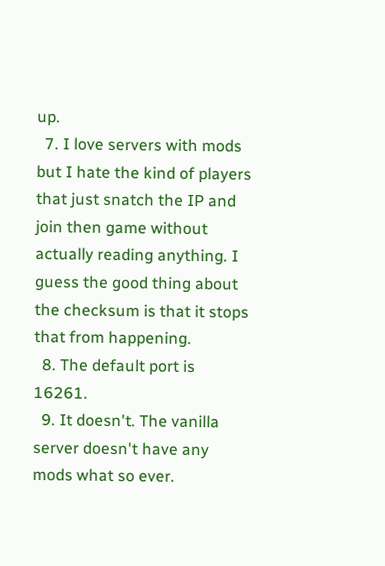up.
  7. I love servers with mods but I hate the kind of players that just snatch the IP and join then game without actually reading anything. I guess the good thing about the checksum is that it stops that from happening.
  8. The default port is 16261.
  9. It doesn't. The vanilla server doesn't have any mods what so ever.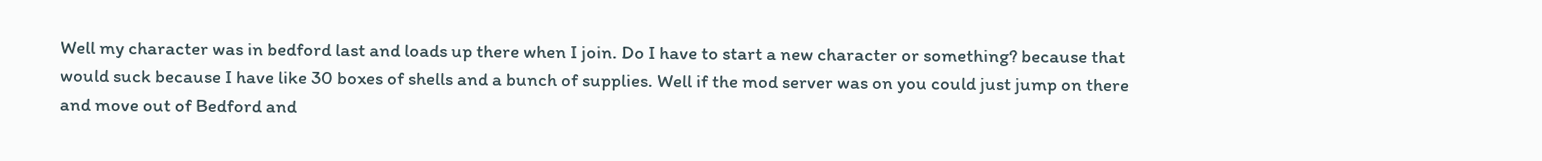Well my character was in bedford last and loads up there when I join. Do I have to start a new character or something? because that would suck because I have like 30 boxes of shells and a bunch of supplies. Well if the mod server was on you could just jump on there and move out of Bedford and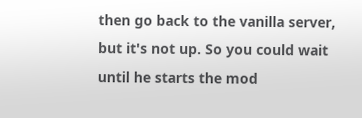then go back to the vanilla server, but it's not up. So you could wait until he starts the mod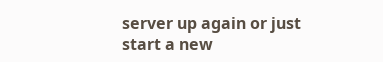server up again or just start a new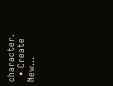character.
  • Create New...